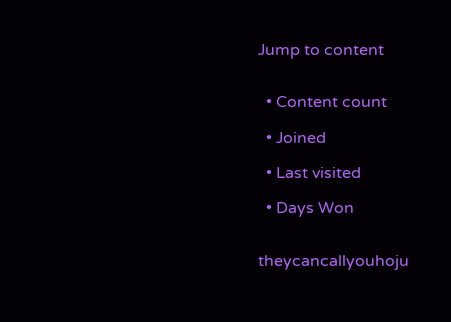Jump to content


  • Content count

  • Joined

  • Last visited

  • Days Won


theycancallyouhoju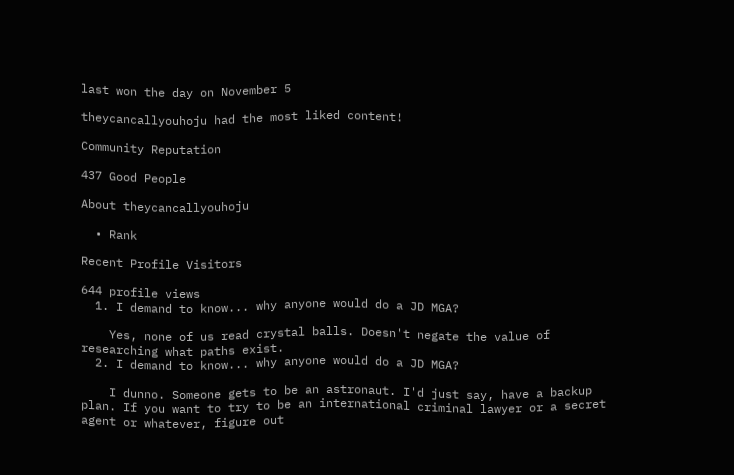last won the day on November 5

theycancallyouhoju had the most liked content!

Community Reputation

437 Good People

About theycancallyouhoju

  • Rank

Recent Profile Visitors

644 profile views
  1. I demand to know... why anyone would do a JD MGA?

    Yes, none of us read crystal balls. Doesn't negate the value of researching what paths exist.
  2. I demand to know... why anyone would do a JD MGA?

    I dunno. Someone gets to be an astronaut. I'd just say, have a backup plan. If you want to try to be an international criminal lawyer or a secret agent or whatever, figure out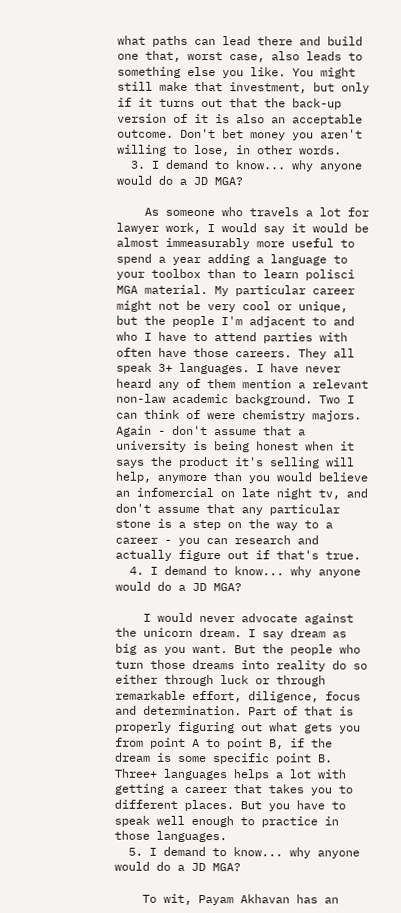what paths can lead there and build one that, worst case, also leads to something else you like. You might still make that investment, but only if it turns out that the back-up version of it is also an acceptable outcome. Don't bet money you aren't willing to lose, in other words.
  3. I demand to know... why anyone would do a JD MGA?

    As someone who travels a lot for lawyer work, I would say it would be almost immeasurably more useful to spend a year adding a language to your toolbox than to learn polisci MGA material. My particular career might not be very cool or unique, but the people I'm adjacent to and who I have to attend parties with often have those careers. They all speak 3+ languages. I have never heard any of them mention a relevant non-law academic background. Two I can think of were chemistry majors. Again - don't assume that a university is being honest when it says the product it's selling will help, anymore than you would believe an infomercial on late night tv, and don't assume that any particular stone is a step on the way to a career - you can research and actually figure out if that's true.
  4. I demand to know... why anyone would do a JD MGA?

    I would never advocate against the unicorn dream. I say dream as big as you want. But the people who turn those dreams into reality do so either through luck or through remarkable effort, diligence, focus and determination. Part of that is properly figuring out what gets you from point A to point B, if the dream is some specific point B. Three+ languages helps a lot with getting a career that takes you to different places. But you have to speak well enough to practice in those languages.
  5. I demand to know... why anyone would do a JD MGA?

    To wit, Payam Akhavan has an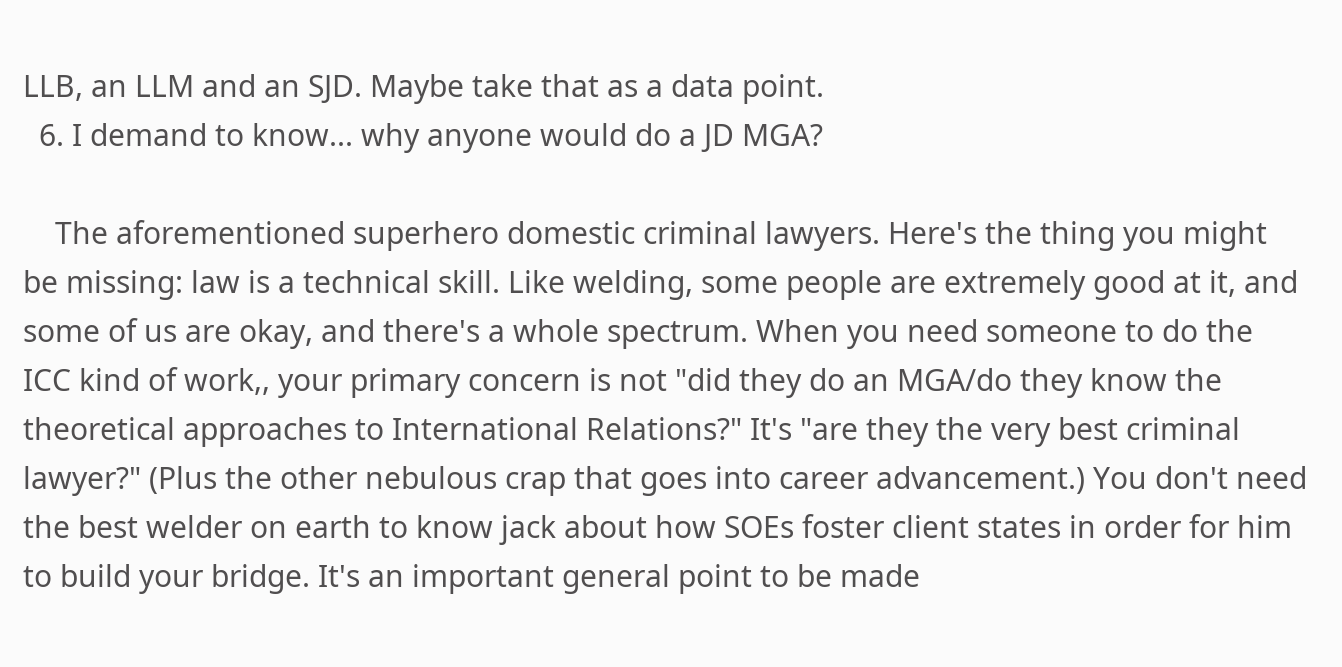LLB, an LLM and an SJD. Maybe take that as a data point.
  6. I demand to know... why anyone would do a JD MGA?

    The aforementioned superhero domestic criminal lawyers. Here's the thing you might be missing: law is a technical skill. Like welding, some people are extremely good at it, and some of us are okay, and there's a whole spectrum. When you need someone to do the ICC kind of work,, your primary concern is not "did they do an MGA/do they know the theoretical approaches to International Relations?" It's "are they the very best criminal lawyer?" (Plus the other nebulous crap that goes into career advancement.) You don't need the best welder on earth to know jack about how SOEs foster client states in order for him to build your bridge. It's an important general point to be made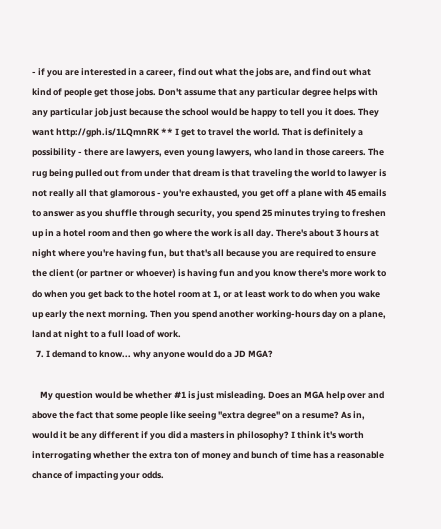- if you are interested in a career, find out what the jobs are, and find out what kind of people get those jobs. Don't assume that any particular degree helps with any particular job just because the school would be happy to tell you it does. They want http://gph.is/1LQmnRK ** I get to travel the world. That is definitely a possibility - there are lawyers, even young lawyers, who land in those careers. The rug being pulled out from under that dream is that traveling the world to lawyer is not really all that glamorous - you're exhausted, you get off a plane with 45 emails to answer as you shuffle through security, you spend 25 minutes trying to freshen up in a hotel room and then go where the work is all day. There's about 3 hours at night where you're having fun, but that's all because you are required to ensure the client (or partner or whoever) is having fun and you know there's more work to do when you get back to the hotel room at 1, or at least work to do when you wake up early the next morning. Then you spend another working-hours day on a plane, land at night to a full load of work.
  7. I demand to know... why anyone would do a JD MGA?

    My question would be whether #1 is just misleading. Does an MGA help over and above the fact that some people like seeing "extra degree" on a resume? As in, would it be any different if you did a masters in philosophy? I think it's worth interrogating whether the extra ton of money and bunch of time has a reasonable chance of impacting your odds.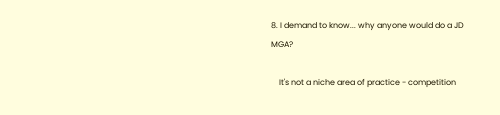8. I demand to know... why anyone would do a JD MGA?

    It's not a niche area of practice - competition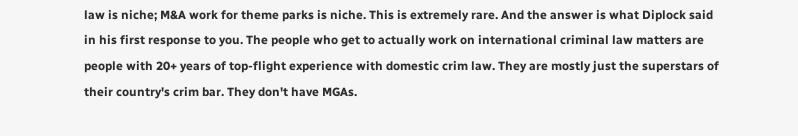law is niche; M&A work for theme parks is niche. This is extremely rare. And the answer is what Diplock said in his first response to you. The people who get to actually work on international criminal law matters are people with 20+ years of top-flight experience with domestic crim law. They are mostly just the superstars of their country's crim bar. They don't have MGAs.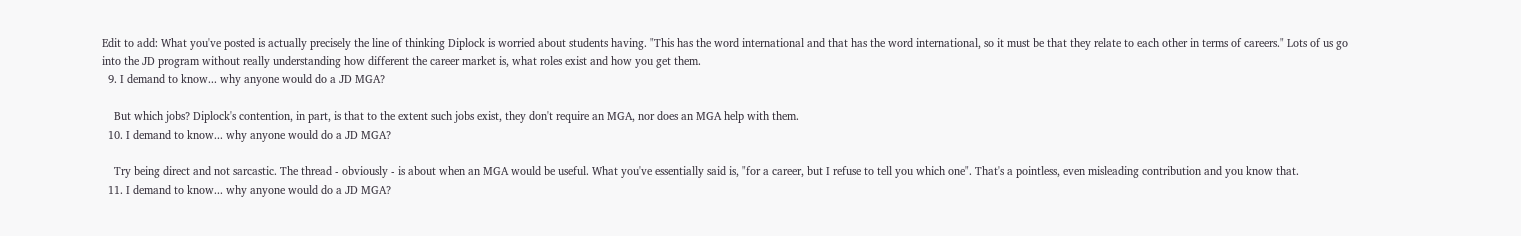Edit to add: What you've posted is actually precisely the line of thinking Diplock is worried about students having. "This has the word international and that has the word international, so it must be that they relate to each other in terms of careers." Lots of us go into the JD program without really understanding how different the career market is, what roles exist and how you get them.
  9. I demand to know... why anyone would do a JD MGA?

    But which jobs? Diplock's contention, in part, is that to the extent such jobs exist, they don't require an MGA, nor does an MGA help with them.
  10. I demand to know... why anyone would do a JD MGA?

    Try being direct and not sarcastic. The thread - obviously - is about when an MGA would be useful. What you've essentially said is, "for a career, but I refuse to tell you which one". That's a pointless, even misleading contribution and you know that.
  11. I demand to know... why anyone would do a JD MGA?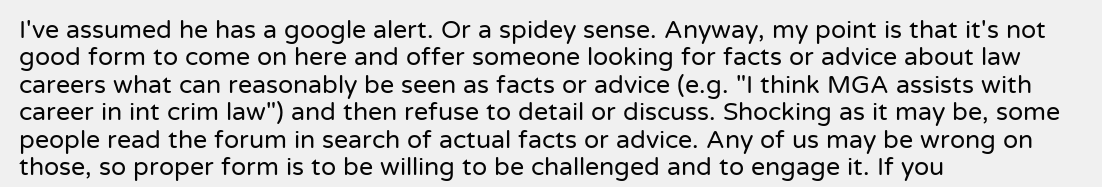I've assumed he has a google alert. Or a spidey sense. Anyway, my point is that it's not good form to come on here and offer someone looking for facts or advice about law careers what can reasonably be seen as facts or advice (e.g. "I think MGA assists with career in int crim law") and then refuse to detail or discuss. Shocking as it may be, some people read the forum in search of actual facts or advice. Any of us may be wrong on those, so proper form is to be willing to be challenged and to engage it. If you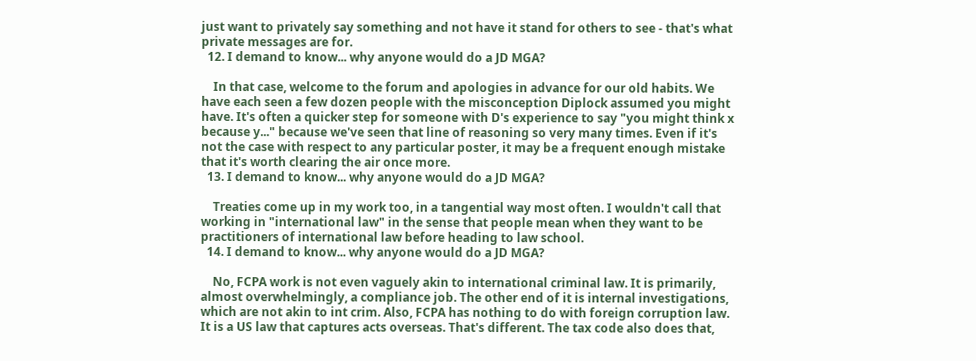just want to privately say something and not have it stand for others to see - that's what private messages are for.
  12. I demand to know... why anyone would do a JD MGA?

    In that case, welcome to the forum and apologies in advance for our old habits. We have each seen a few dozen people with the misconception Diplock assumed you might have. It's often a quicker step for someone with D's experience to say "you might think x because y..." because we've seen that line of reasoning so very many times. Even if it's not the case with respect to any particular poster, it may be a frequent enough mistake that it's worth clearing the air once more.
  13. I demand to know... why anyone would do a JD MGA?

    Treaties come up in my work too, in a tangential way most often. I wouldn't call that working in "international law" in the sense that people mean when they want to be practitioners of international law before heading to law school.
  14. I demand to know... why anyone would do a JD MGA?

    No, FCPA work is not even vaguely akin to international criminal law. It is primarily, almost overwhelmingly, a compliance job. The other end of it is internal investigations, which are not akin to int crim. Also, FCPA has nothing to do with foreign corruption law. It is a US law that captures acts overseas. That's different. The tax code also does that,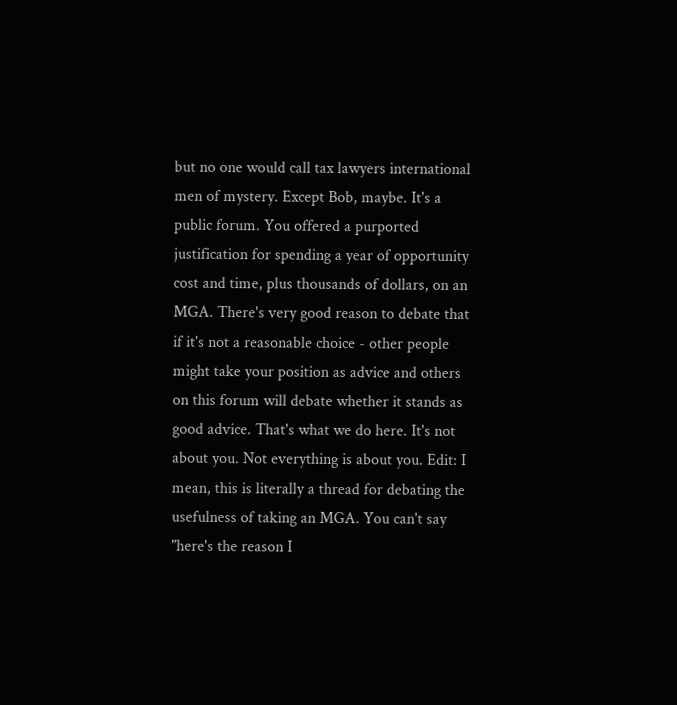but no one would call tax lawyers international men of mystery. Except Bob, maybe. It's a public forum. You offered a purported justification for spending a year of opportunity cost and time, plus thousands of dollars, on an MGA. There's very good reason to debate that if it's not a reasonable choice - other people might take your position as advice and others on this forum will debate whether it stands as good advice. That's what we do here. It's not about you. Not everything is about you. Edit: I mean, this is literally a thread for debating the usefulness of taking an MGA. You can't say "here's the reason I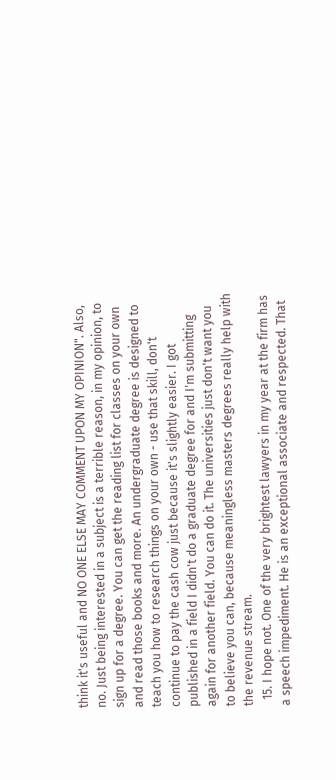think it's useful and NO ONE ELSE MAY COMMENT UPON MY OPINION". Also, no. Just being interested in a subject is a terrible reason, in my opinion, to sign up for a degree. You can get the reading list for classes on your own and read those books and more. An undergraduate degree is designed to teach you how to research things on your own - use that skill, don't continue to pay the cash cow just because it's slightly easier. I got published in a field I didn't do a graduate degree for and I'm submitting again for another field. You can do it. The universities just don't want you to believe you can, because meaningless masters degrees really help with the revenue stream.
  15. I hope not. One of the very brightest lawyers in my year at the firm has a speech impediment. He is an exceptional associate and respected. That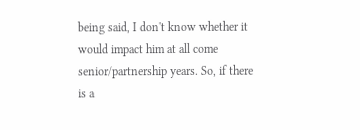being said, I don't know whether it would impact him at all come senior/partnership years. So, if there is a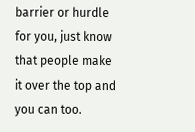barrier or hurdle for you, just know that people make it over the top and you can too.